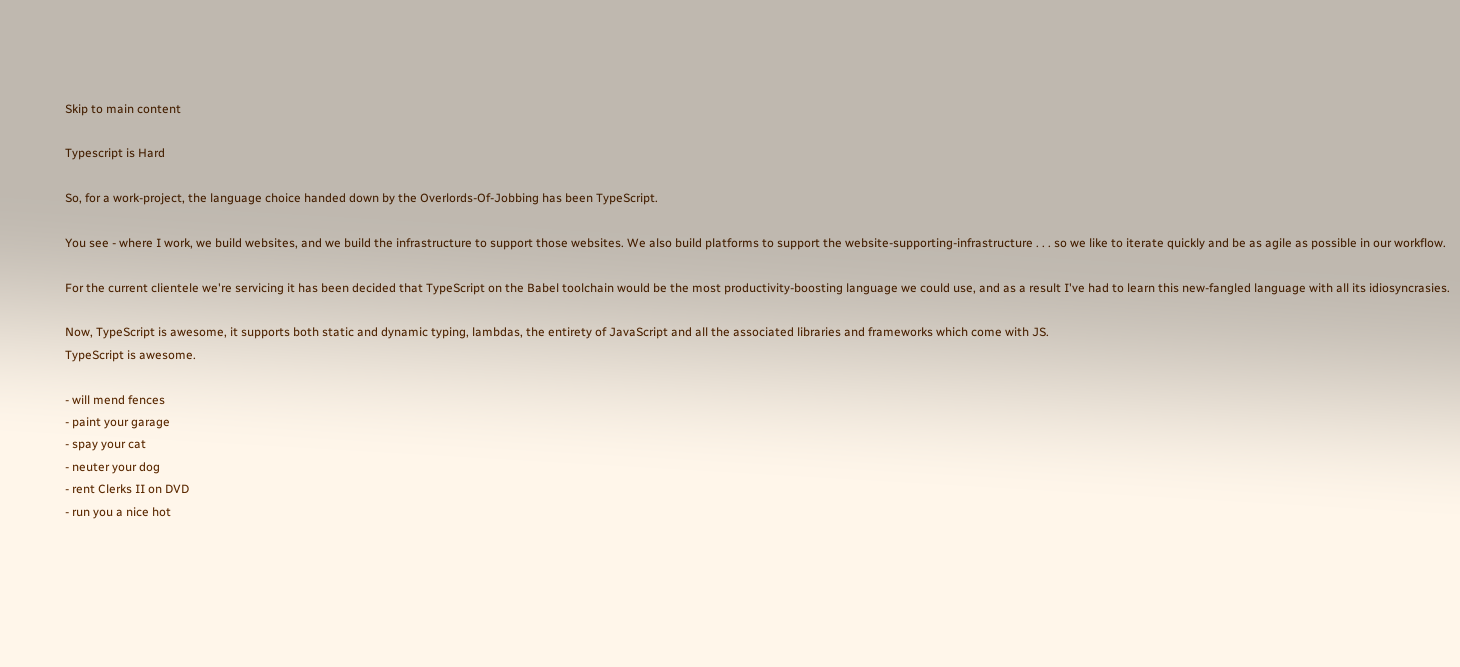Skip to main content

Typescript is Hard

So, for a work-project, the language choice handed down by the Overlords-Of-Jobbing has been TypeScript.

You see - where I work, we build websites, and we build the infrastructure to support those websites. We also build platforms to support the website-supporting-infrastructure . . . so we like to iterate quickly and be as agile as possible in our workflow.

For the current clientele we're servicing it has been decided that TypeScript on the Babel toolchain would be the most productivity-boosting language we could use, and as a result I've had to learn this new-fangled language with all its idiosyncrasies.

Now, TypeScript is awesome, it supports both static and dynamic typing, lambdas, the entirety of JavaScript and all the associated libraries and frameworks which come with JS.
TypeScript is awesome.

- will mend fences
- paint your garage
- spay your cat
- neuter your dog
- rent Clerks II on DVD
- run you a nice hot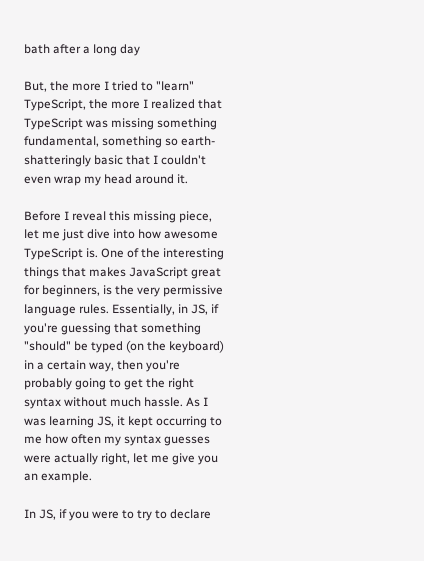bath after a long day

But, the more I tried to "learn" TypeScript, the more I realized that TypeScript was missing something fundamental, something so earth-shatteringly basic that I couldn't even wrap my head around it.

Before I reveal this missing piece, let me just dive into how awesome TypeScript is. One of the interesting things that makes JavaScript great for beginners, is the very permissive language rules. Essentially, in JS, if you're guessing that something "should" be typed (on the keyboard) in a certain way, then you're probably going to get the right syntax without much hassle. As I was learning JS, it kept occurring to me how often my syntax guesses were actually right, let me give you an example.

In JS, if you were to try to declare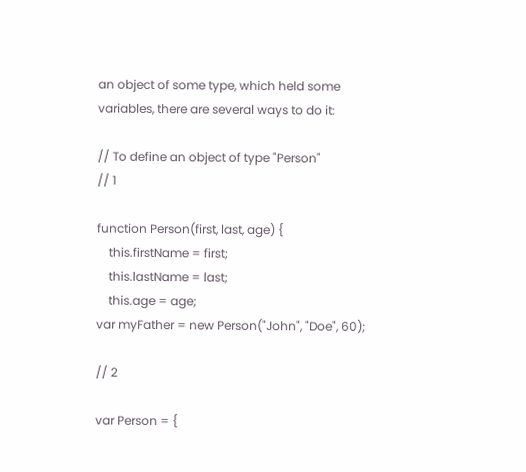an object of some type, which held some variables, there are several ways to do it:

// To define an object of type "Person"
// 1

function Person(first, last, age) {
    this.firstName = first;
    this.lastName = last;
    this.age = age;
var myFather = new Person("John", "Doe", 60);

// 2

var Person = {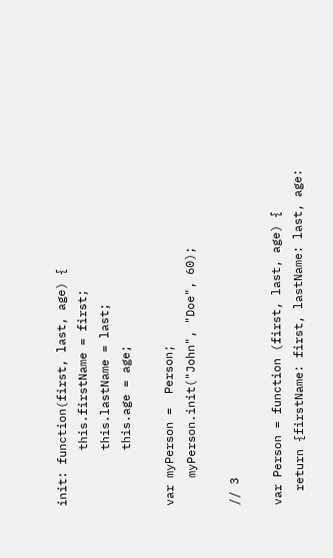init: function(first, last, age) {
        this.firstName = first;
        this.lastName = last;
        this.age = age;

var myPerson =  Person;
    myPerson.init("John", "Doe", 60);

// 3

var Person = function (first, last, age) {
  return {firstName: first, lastName: last, age: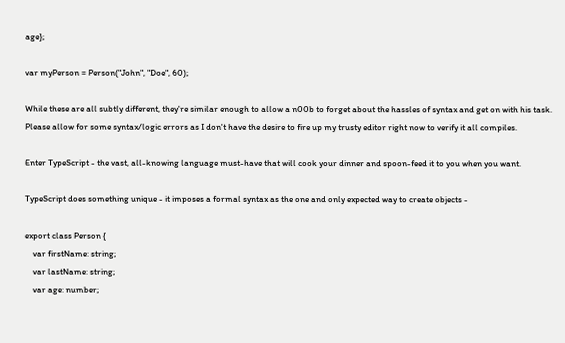age};

var myPerson = Person("John", "Doe", 60);

While these are all subtly different, they're similar enough to allow a n00b to forget about the hassles of syntax and get on with his task. Please allow for some syntax/logic errors as I don't have the desire to fire up my trusty editor right now to verify it all compiles.

Enter TypeScript - the vast, all-knowing language must-have that will cook your dinner and spoon-feed it to you when you want.

TypeScript does something unique - it imposes a formal syntax as the one and only expected way to create objects -

export class Person {
    var firstName: string;
    var lastName: string;
    var age: number;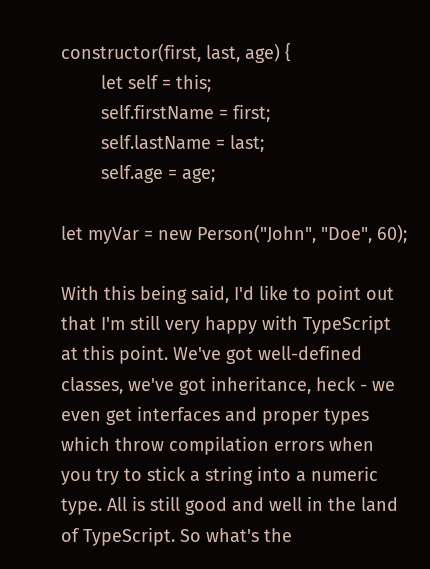constructor(first, last, age) {
        let self = this;
        self.firstName = first;
        self.lastName = last;
        self.age = age;

let myVar = new Person("John", "Doe", 60);

With this being said, I'd like to point out that I'm still very happy with TypeScript at this point. We've got well-defined classes, we've got inheritance, heck - we even get interfaces and proper types which throw compilation errors when you try to stick a string into a numeric type. All is still good and well in the land of TypeScript. So what's the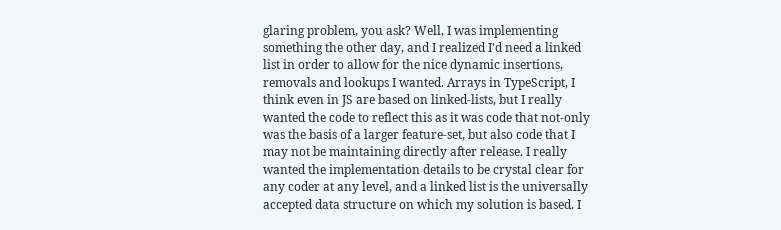glaring problem, you ask? Well, I was implementing something the other day, and I realized I'd need a linked list in order to allow for the nice dynamic insertions, removals and lookups I wanted. Arrays in TypeScript, I think even in JS are based on linked-lists, but I really wanted the code to reflect this as it was code that not-only was the basis of a larger feature-set, but also code that I may not be maintaining directly after release. I really wanted the implementation details to be crystal clear for any coder at any level, and a linked list is the universally accepted data structure on which my solution is based. I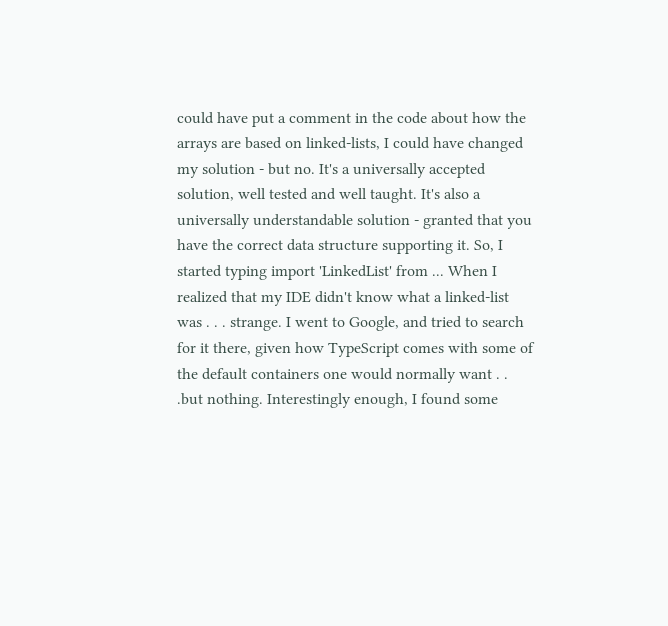could have put a comment in the code about how the arrays are based on linked-lists, I could have changed my solution - but no. It's a universally accepted solution, well tested and well taught. It's also a universally understandable solution - granted that you have the correct data structure supporting it. So, I started typing import 'LinkedList' from ... When I realized that my IDE didn't know what a linked-list was . . . strange. I went to Google, and tried to search for it there, given how TypeScript comes with some of the default containers one would normally want . . .but nothing. Interestingly enough, I found some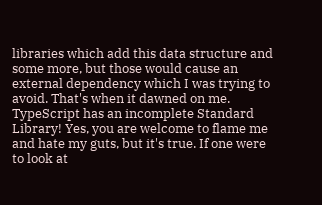libraries which add this data structure and some more, but those would cause an external dependency which I was trying to avoid. That's when it dawned on me. TypeScript has an incomplete Standard Library! Yes, you are welcome to flame me and hate my guts, but it's true. If one were to look at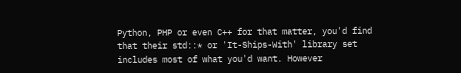Python, PHP or even C++ for that matter, you'd find that their std::* or 'It-Ships-With' library set includes most of what you'd want. However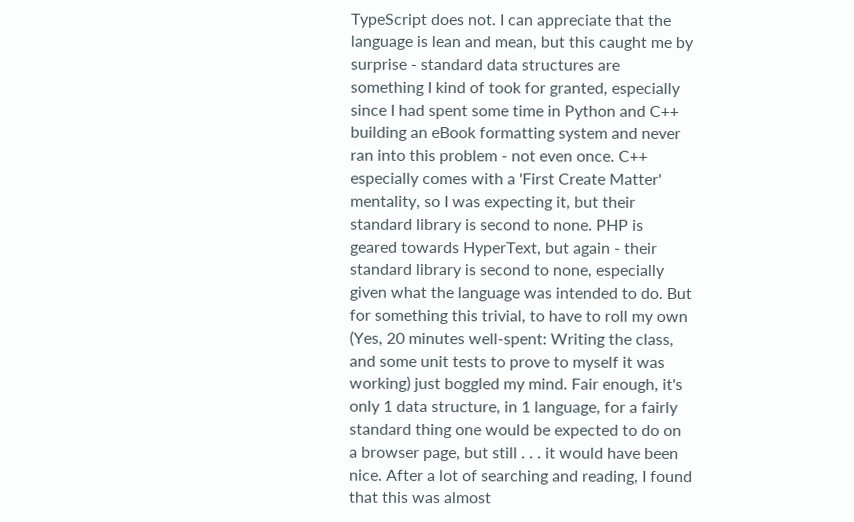TypeScript does not. I can appreciate that the language is lean and mean, but this caught me by surprise - standard data structures are something I kind of took for granted, especially since I had spent some time in Python and C++ building an eBook formatting system and never ran into this problem - not even once. C++ especially comes with a 'First Create Matter' mentality, so I was expecting it, but their standard library is second to none. PHP is geared towards HyperText, but again - their standard library is second to none, especially given what the language was intended to do. But for something this trivial, to have to roll my own (Yes, 20 minutes well-spent: Writing the class, and some unit tests to prove to myself it was working) just boggled my mind. Fair enough, it's only 1 data structure, in 1 language, for a fairly standard thing one would be expected to do on a browser page, but still . . . it would have been nice. After a lot of searching and reading, I found that this was almost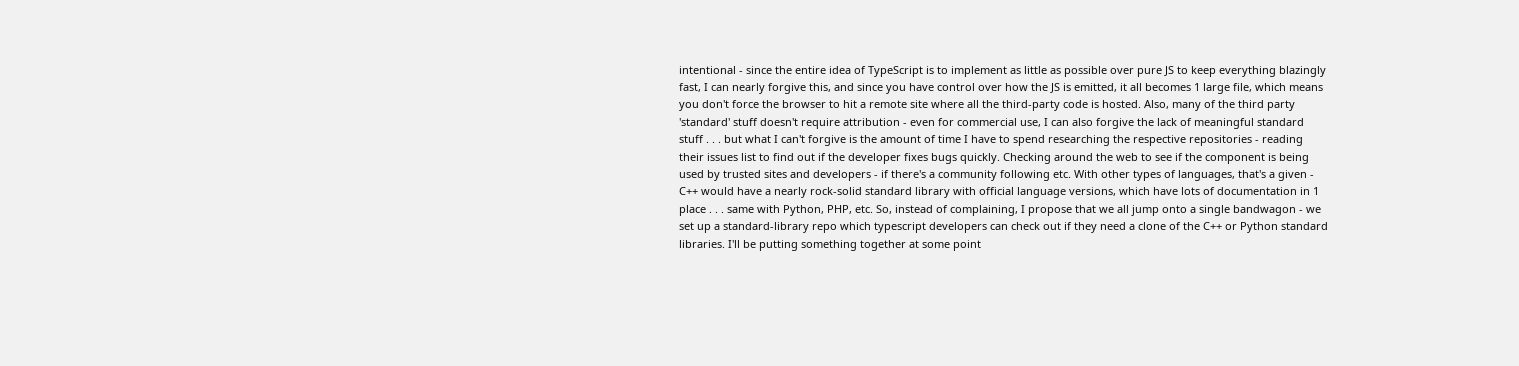intentional - since the entire idea of TypeScript is to implement as little as possible over pure JS to keep everything blazingly fast, I can nearly forgive this, and since you have control over how the JS is emitted, it all becomes 1 large file, which means you don't force the browser to hit a remote site where all the third-party code is hosted. Also, many of the third party 'standard' stuff doesn't require attribution - even for commercial use, I can also forgive the lack of meaningful standard stuff . . . but what I can't forgive is the amount of time I have to spend researching the respective repositories - reading their issues list to find out if the developer fixes bugs quickly. Checking around the web to see if the component is being used by trusted sites and developers - if there's a community following etc. With other types of languages, that's a given - C++ would have a nearly rock-solid standard library with official language versions, which have lots of documentation in 1 place . . . same with Python, PHP, etc. So, instead of complaining, I propose that we all jump onto a single bandwagon - we set up a standard-library repo which typescript developers can check out if they need a clone of the C++ or Python standard libraries. I'll be putting something together at some point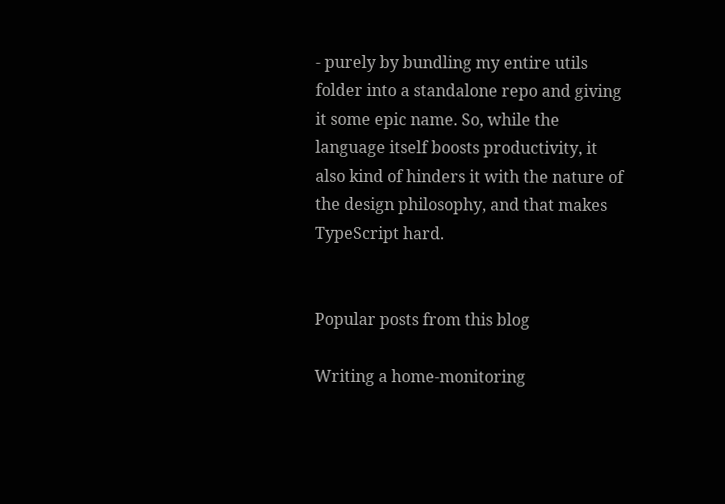- purely by bundling my entire utils folder into a standalone repo and giving it some epic name. So, while the language itself boosts productivity, it also kind of hinders it with the nature of the design philosophy, and that makes TypeScript hard.


Popular posts from this blog

Writing a home-monitoring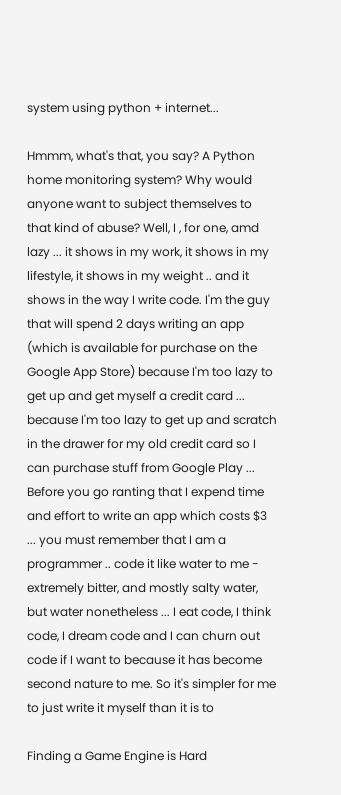system using python + internet...

Hmmm, what's that, you say? A Python home monitoring system? Why would anyone want to subject themselves to that kind of abuse? Well, I , for one, amd lazy ... it shows in my work, it shows in my lifestyle, it shows in my weight .. and it shows in the way I write code. I'm the guy that will spend 2 days writing an app (which is available for purchase on the Google App Store) because I'm too lazy to get up and get myself a credit card ... because I'm too lazy to get up and scratch in the drawer for my old credit card so I can purchase stuff from Google Play ... Before you go ranting that I expend time and effort to write an app which costs $3 ... you must remember that I am a programmer .. code it like water to me - extremely bitter, and mostly salty water, but water nonetheless ... I eat code, I think code, I dream code and I can churn out code if I want to because it has become second nature to me. So it's simpler for me to just write it myself than it is to

Finding a Game Engine is Hard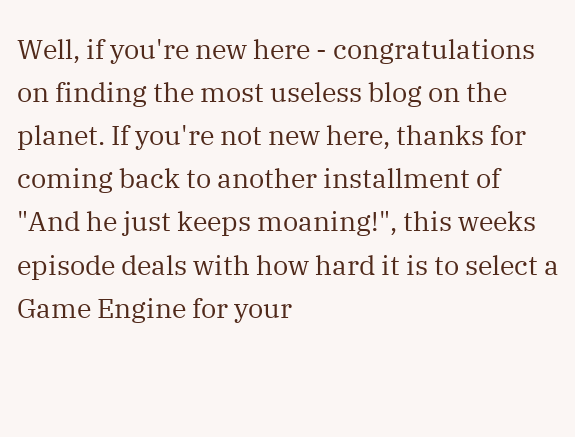Well, if you're new here - congratulations on finding the most useless blog on the planet. If you're not new here, thanks for coming back to another installment of "And he just keeps moaning!", this weeks episode deals with how hard it is to select a Game Engine for your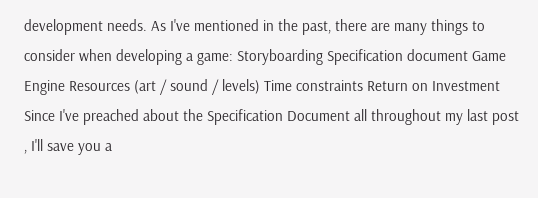development needs. As I've mentioned in the past, there are many things to consider when developing a game: Storyboarding Specification document Game Engine Resources (art / sound / levels) Time constraints Return on Investment Since I've preached about the Specification Document all throughout my last post , I'll save you a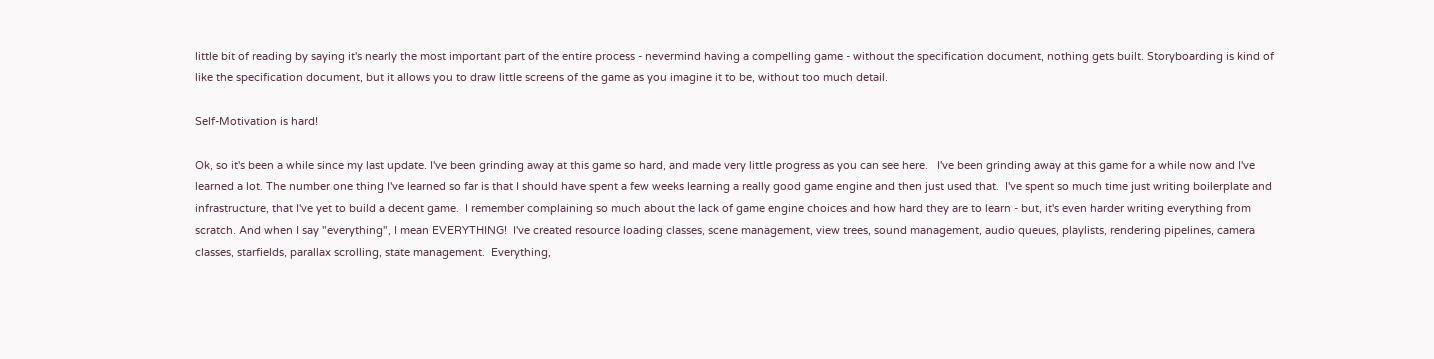little bit of reading by saying it's nearly the most important part of the entire process - nevermind having a compelling game - without the specification document, nothing gets built. Storyboarding is kind of like the specification document, but it allows you to draw little screens of the game as you imagine it to be, without too much detail.

Self-Motivation is hard!

Ok, so it's been a while since my last update. I've been grinding away at this game so hard, and made very little progress as you can see here.   I've been grinding away at this game for a while now and I've learned a lot. The number one thing I've learned so far is that I should have spent a few weeks learning a really good game engine and then just used that.  I've spent so much time just writing boilerplate and infrastructure, that I've yet to build a decent game.  I remember complaining so much about the lack of game engine choices and how hard they are to learn - but, it's even harder writing everything from scratch. And when I say "everything", I mean EVERYTHING!  I've created resource loading classes, scene management, view trees, sound management, audio queues, playlists, rendering pipelines, camera classes, starfields, parallax scrolling, state management.  Everything,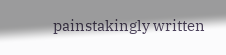painstakingly written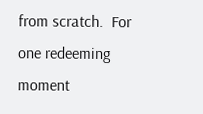from scratch.  For one redeeming moment